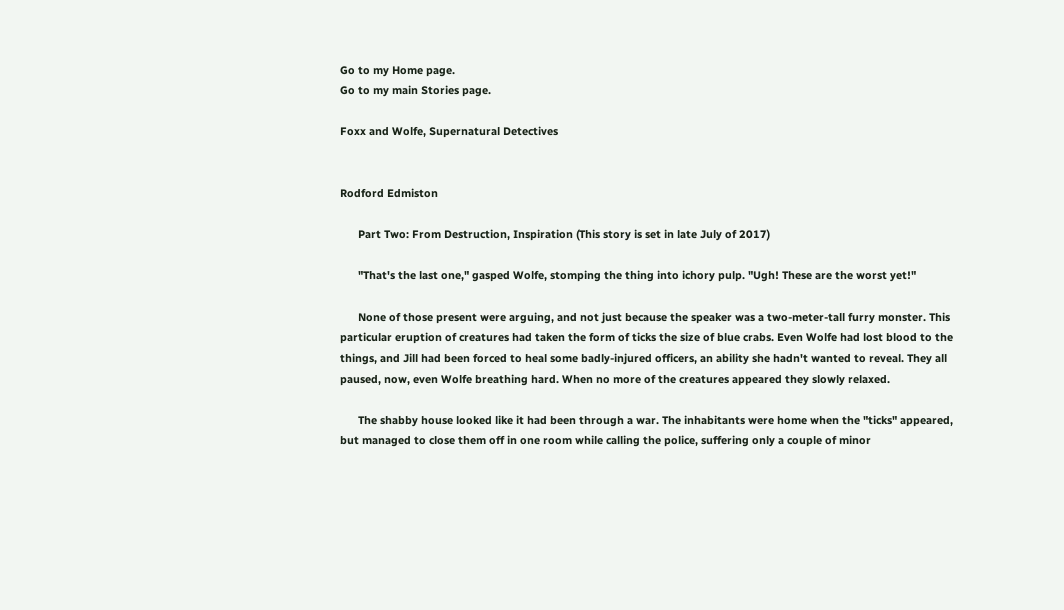Go to my Home page.
Go to my main Stories page.

Foxx and Wolfe, Supernatural Detectives


Rodford Edmiston

      Part Two: From Destruction, Inspiration (This story is set in late July of 2017)

      "That's the last one," gasped Wolfe, stomping the thing into ichory pulp. "Ugh! These are the worst yet!"

      None of those present were arguing, and not just because the speaker was a two-meter-tall furry monster. This particular eruption of creatures had taken the form of ticks the size of blue crabs. Even Wolfe had lost blood to the things, and Jill had been forced to heal some badly-injured officers, an ability she hadn't wanted to reveal. They all paused, now, even Wolfe breathing hard. When no more of the creatures appeared they slowly relaxed.

      The shabby house looked like it had been through a war. The inhabitants were home when the "ticks" appeared, but managed to close them off in one room while calling the police, suffering only a couple of minor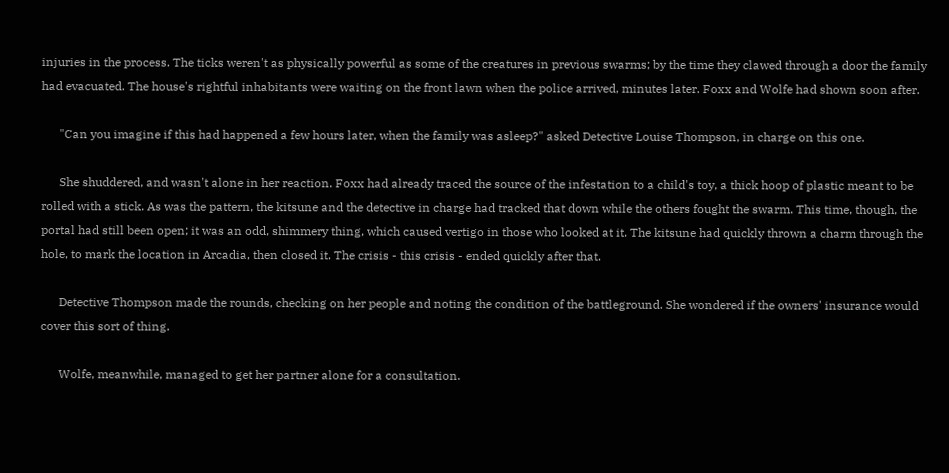injuries in the process. The ticks weren't as physically powerful as some of the creatures in previous swarms; by the time they clawed through a door the family had evacuated. The house's rightful inhabitants were waiting on the front lawn when the police arrived, minutes later. Foxx and Wolfe had shown soon after.

      "Can you imagine if this had happened a few hours later, when the family was asleep?" asked Detective Louise Thompson, in charge on this one.

      She shuddered, and wasn't alone in her reaction. Foxx had already traced the source of the infestation to a child's toy, a thick hoop of plastic meant to be rolled with a stick. As was the pattern, the kitsune and the detective in charge had tracked that down while the others fought the swarm. This time, though, the portal had still been open; it was an odd, shimmery thing, which caused vertigo in those who looked at it. The kitsune had quickly thrown a charm through the hole, to mark the location in Arcadia, then closed it. The crisis - this crisis - ended quickly after that.

      Detective Thompson made the rounds, checking on her people and noting the condition of the battleground. She wondered if the owners' insurance would cover this sort of thing.

      Wolfe, meanwhile, managed to get her partner alone for a consultation.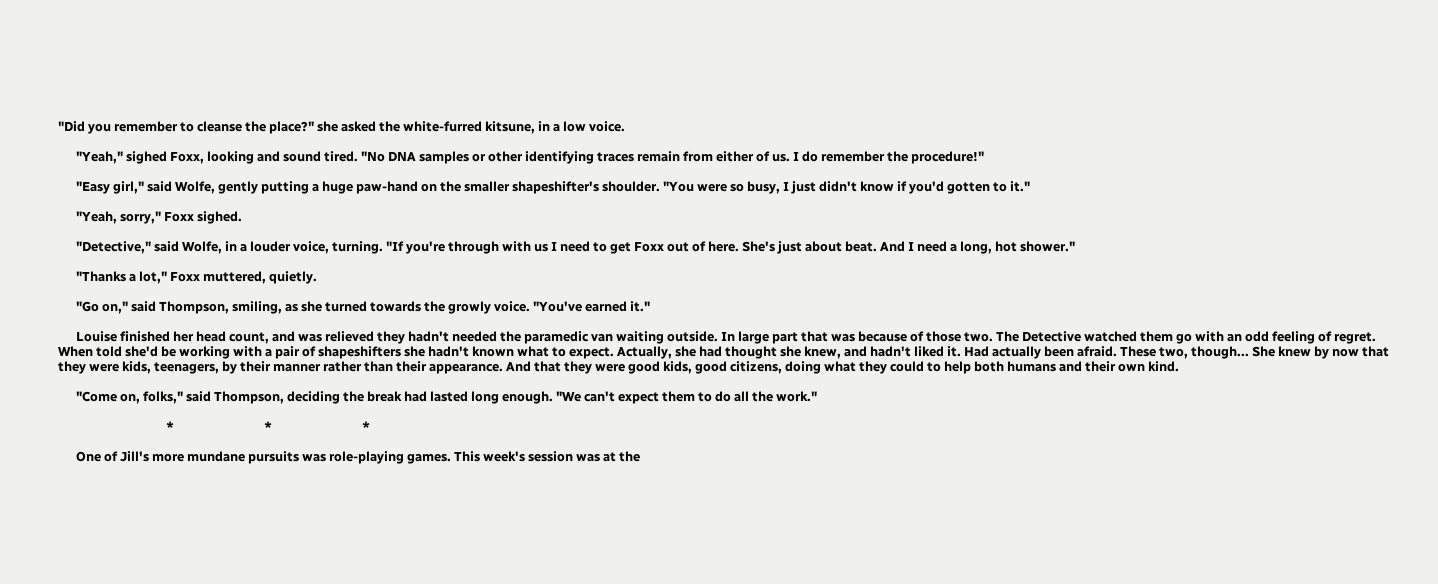"Did you remember to cleanse the place?" she asked the white-furred kitsune, in a low voice.

      "Yeah," sighed Foxx, looking and sound tired. "No DNA samples or other identifying traces remain from either of us. I do remember the procedure!"

      "Easy girl," said Wolfe, gently putting a huge paw-hand on the smaller shapeshifter's shoulder. "You were so busy, I just didn't know if you'd gotten to it."

      "Yeah, sorry," Foxx sighed.

      "Detective," said Wolfe, in a louder voice, turning. "If you're through with us I need to get Foxx out of here. She's just about beat. And I need a long, hot shower."

      "Thanks a lot," Foxx muttered, quietly.

      "Go on," said Thompson, smiling, as she turned towards the growly voice. "You've earned it."

      Louise finished her head count, and was relieved they hadn't needed the paramedic van waiting outside. In large part that was because of those two. The Detective watched them go with an odd feeling of regret. When told she'd be working with a pair of shapeshifters she hadn't known what to expect. Actually, she had thought she knew, and hadn't liked it. Had actually been afraid. These two, though... She knew by now that they were kids, teenagers, by their manner rather than their appearance. And that they were good kids, good citizens, doing what they could to help both humans and their own kind.

      "Come on, folks," said Thompson, deciding the break had lasted long enough. "We can't expect them to do all the work."

                                    *                              *                              *

      One of Jill's more mundane pursuits was role-playing games. This week's session was at the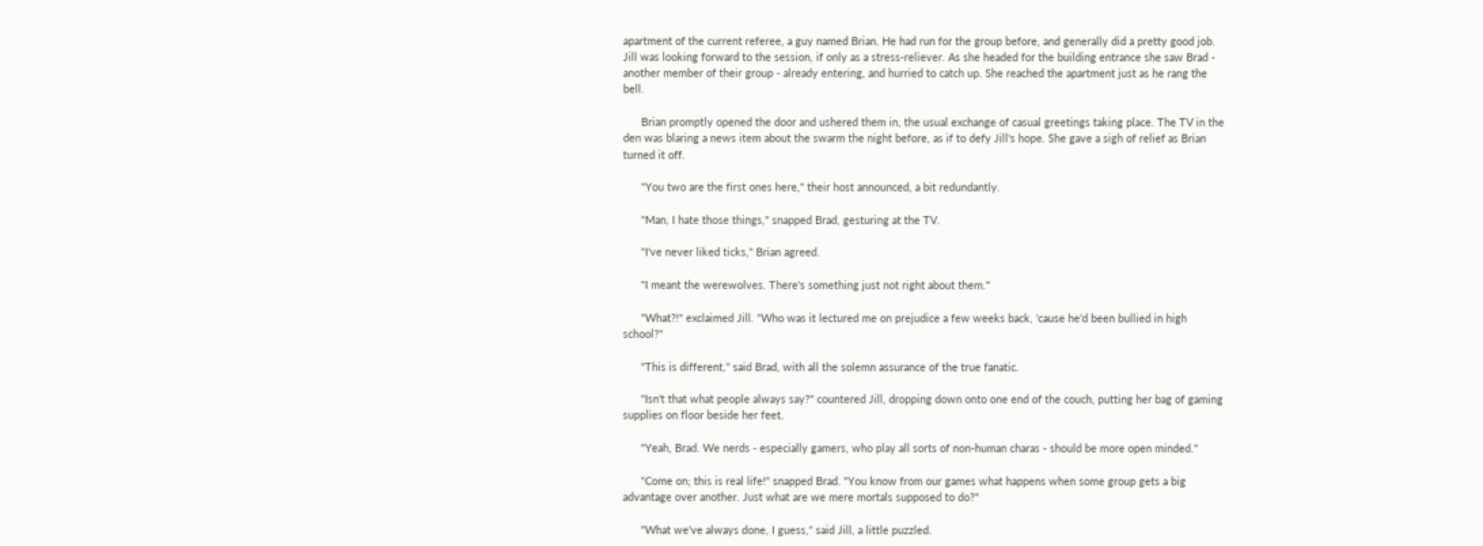apartment of the current referee, a guy named Brian. He had run for the group before, and generally did a pretty good job. Jill was looking forward to the session, if only as a stress-reliever. As she headed for the building entrance she saw Brad - another member of their group - already entering, and hurried to catch up. She reached the apartment just as he rang the bell.

      Brian promptly opened the door and ushered them in, the usual exchange of casual greetings taking place. The TV in the den was blaring a news item about the swarm the night before, as if to defy Jill's hope. She gave a sigh of relief as Brian turned it off.

      "You two are the first ones here," their host announced, a bit redundantly.

      "Man, I hate those things," snapped Brad, gesturing at the TV.

      "I've never liked ticks," Brian agreed.

      "I meant the werewolves. There's something just not right about them."

      "What?!" exclaimed Jill. "Who was it lectured me on prejudice a few weeks back, 'cause he'd been bullied in high school?"

      "This is different," said Brad, with all the solemn assurance of the true fanatic.

      "Isn't that what people always say?" countered Jill, dropping down onto one end of the couch, putting her bag of gaming supplies on floor beside her feet.

      "Yeah, Brad. We nerds - especially gamers, who play all sorts of non-human charas - should be more open minded."

      "Come on; this is real life!" snapped Brad. "You know from our games what happens when some group gets a big advantage over another. Just what are we mere mortals supposed to do?"

      "What we've always done, I guess," said Jill, a little puzzled.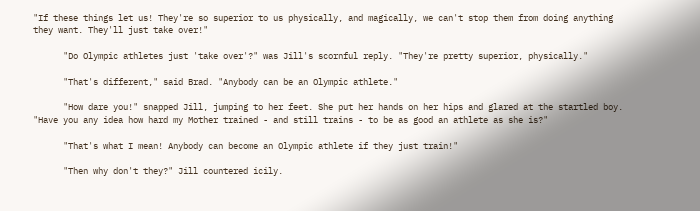"If these things let us! They're so superior to us physically, and magically, we can't stop them from doing anything they want. They'll just take over!"

      "Do Olympic athletes just 'take over'?" was Jill's scornful reply. "They're pretty superior, physically."

      "That's different," said Brad. "Anybody can be an Olympic athlete."

      "How dare you!" snapped Jill, jumping to her feet. She put her hands on her hips and glared at the startled boy. "Have you any idea how hard my Mother trained - and still trains - to be as good an athlete as she is?"

      "That's what I mean! Anybody can become an Olympic athlete if they just train!"

      "Then why don't they?" Jill countered icily.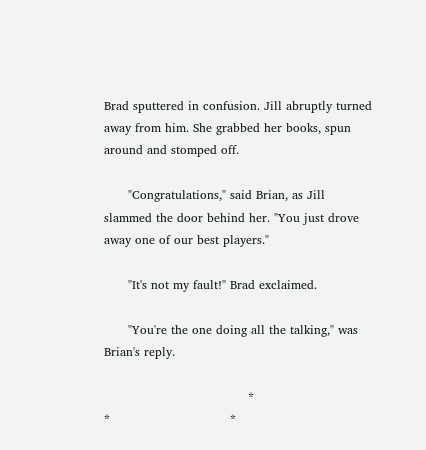Brad sputtered in confusion. Jill abruptly turned away from him. She grabbed her books, spun around and stomped off.

      "Congratulations," said Brian, as Jill slammed the door behind her. "You just drove away one of our best players."

      "It's not my fault!" Brad exclaimed.

      "You're the one doing all the talking," was Brian's reply.

                                    *                              *                              *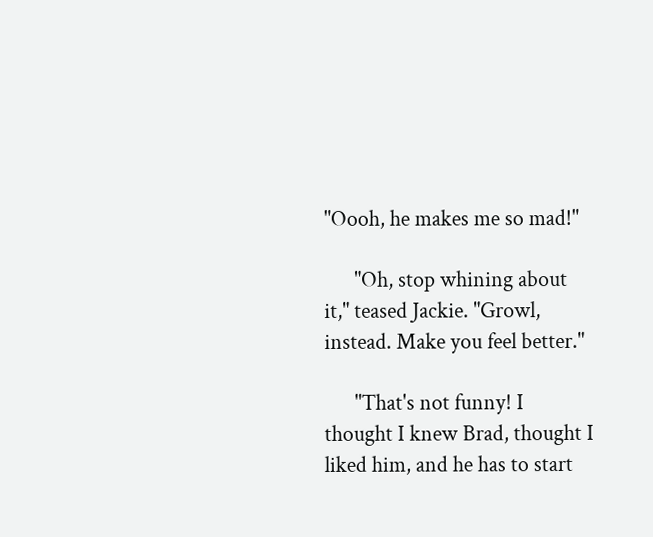"Oooh, he makes me so mad!"

      "Oh, stop whining about it," teased Jackie. "Growl, instead. Make you feel better."

      "That's not funny! I thought I knew Brad, thought I liked him, and he has to start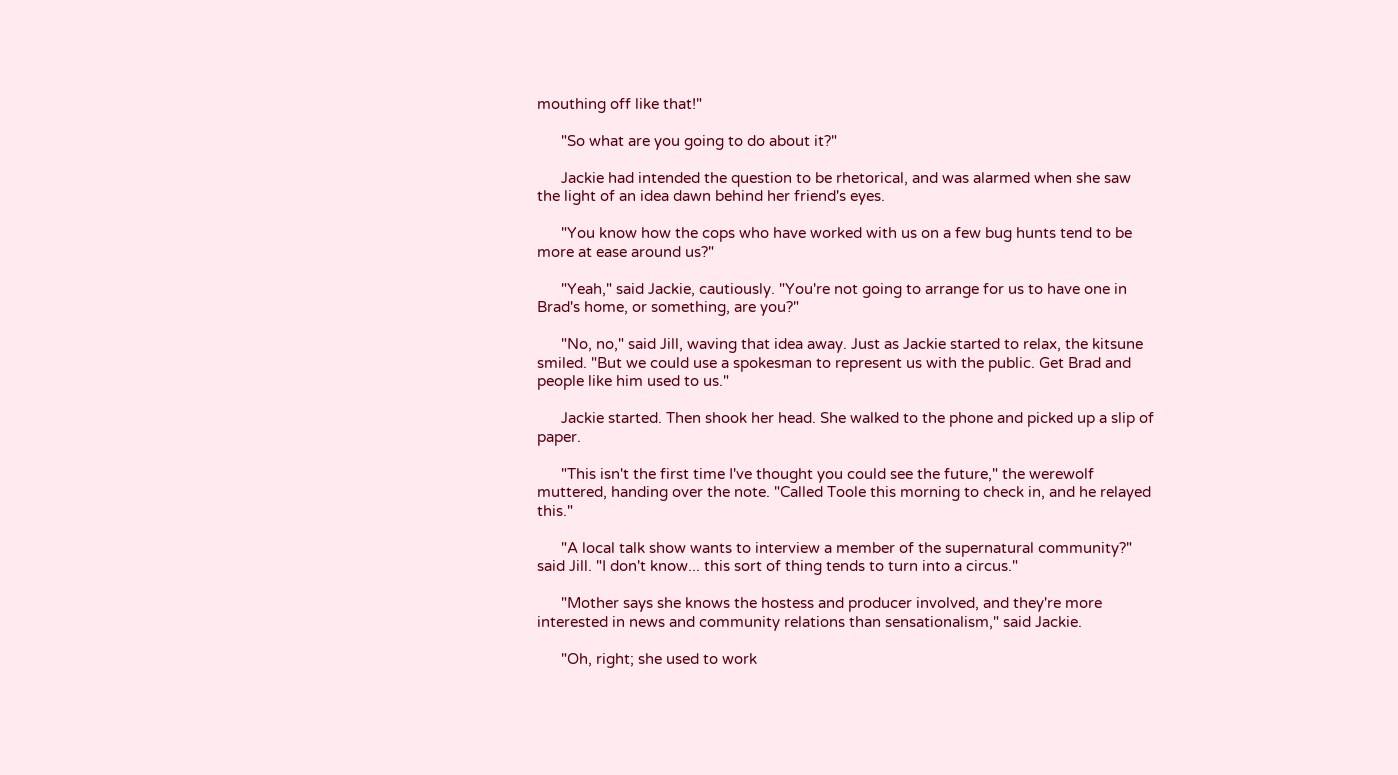mouthing off like that!"

      "So what are you going to do about it?"

      Jackie had intended the question to be rhetorical, and was alarmed when she saw the light of an idea dawn behind her friend's eyes.

      "You know how the cops who have worked with us on a few bug hunts tend to be more at ease around us?"

      "Yeah," said Jackie, cautiously. "You're not going to arrange for us to have one in Brad's home, or something, are you?"

      "No, no," said Jill, waving that idea away. Just as Jackie started to relax, the kitsune smiled. "But we could use a spokesman to represent us with the public. Get Brad and people like him used to us."

      Jackie started. Then shook her head. She walked to the phone and picked up a slip of paper.

      "This isn't the first time I've thought you could see the future," the werewolf muttered, handing over the note. "Called Toole this morning to check in, and he relayed this."

      "A local talk show wants to interview a member of the supernatural community?" said Jill. "I don't know... this sort of thing tends to turn into a circus."

      "Mother says she knows the hostess and producer involved, and they're more interested in news and community relations than sensationalism," said Jackie.

      "Oh, right; she used to work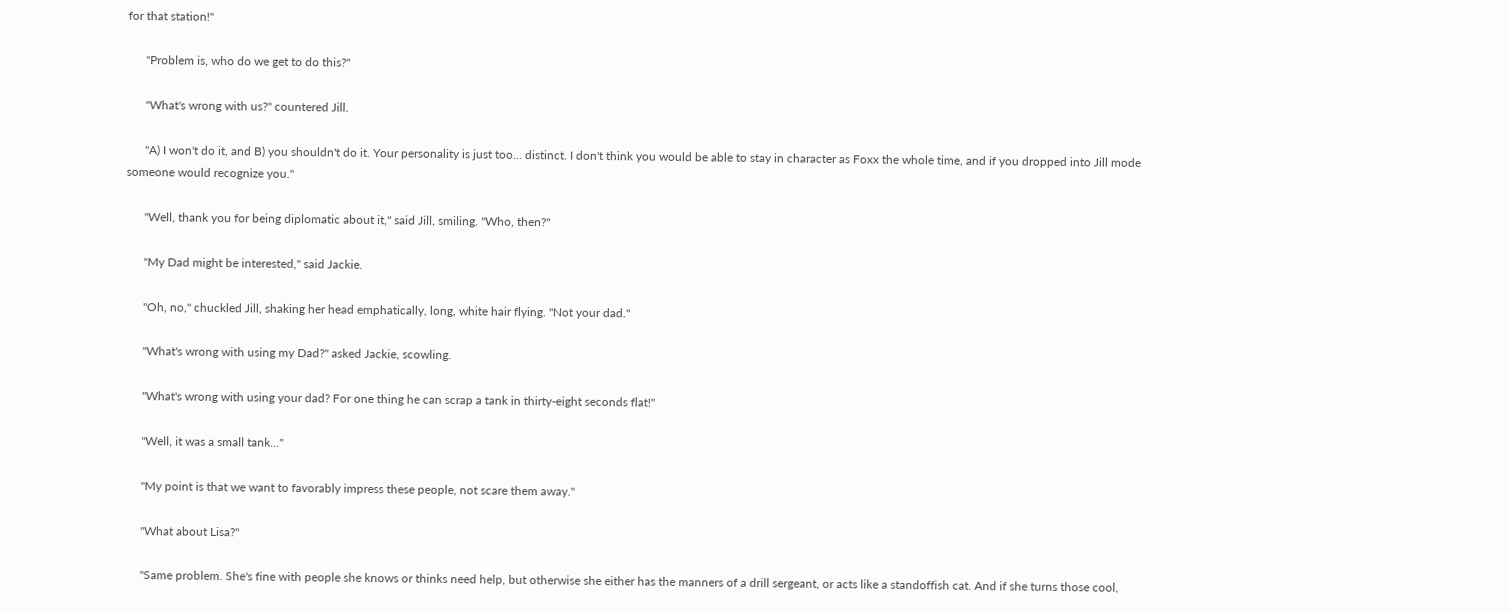for that station!"

      "Problem is, who do we get to do this?"

      "What's wrong with us?" countered Jill.

      "A) I won't do it, and B) you shouldn't do it. Your personality is just too... distinct. I don't think you would be able to stay in character as Foxx the whole time, and if you dropped into Jill mode someone would recognize you."

      "Well, thank you for being diplomatic about it," said Jill, smiling. "Who, then?"

      "My Dad might be interested," said Jackie.

      "Oh, no," chuckled Jill, shaking her head emphatically, long, white hair flying. "Not your dad."

      "What's wrong with using my Dad?" asked Jackie, scowling.

      "What's wrong with using your dad? For one thing he can scrap a tank in thirty-eight seconds flat!"

      "Well, it was a small tank..."

      "My point is that we want to favorably impress these people, not scare them away."

      "What about Lisa?"

      "Same problem. She's fine with people she knows or thinks need help, but otherwise she either has the manners of a drill sergeant, or acts like a standoffish cat. And if she turns those cool,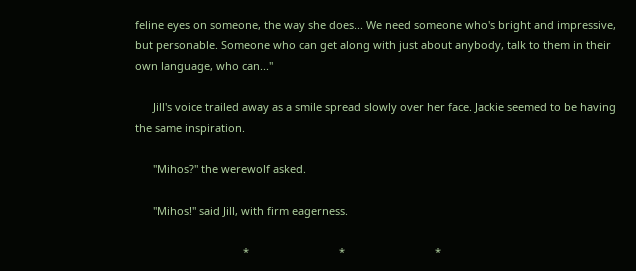feline eyes on someone, the way she does... We need someone who's bright and impressive, but personable. Someone who can get along with just about anybody, talk to them in their own language, who can..."

      Jill's voice trailed away as a smile spread slowly over her face. Jackie seemed to be having the same inspiration.

      "Mihos?" the werewolf asked.

      "Mihos!" said Jill, with firm eagerness.

                                    *                              *                              *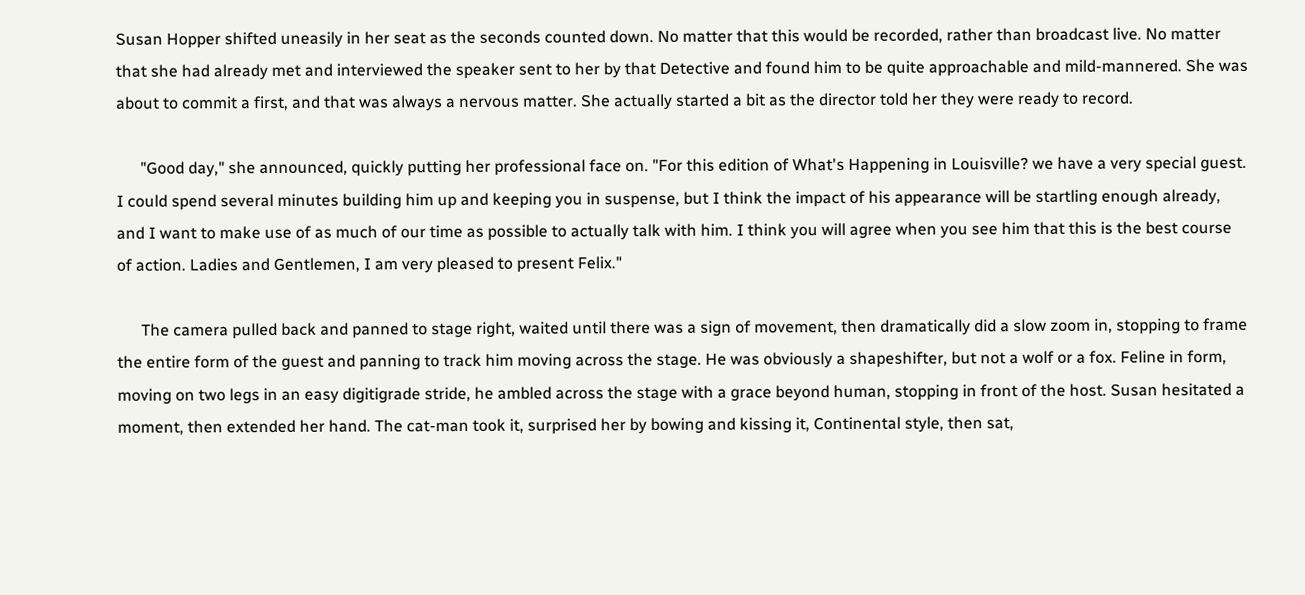Susan Hopper shifted uneasily in her seat as the seconds counted down. No matter that this would be recorded, rather than broadcast live. No matter that she had already met and interviewed the speaker sent to her by that Detective and found him to be quite approachable and mild-mannered. She was about to commit a first, and that was always a nervous matter. She actually started a bit as the director told her they were ready to record.

      "Good day," she announced, quickly putting her professional face on. "For this edition of What's Happening in Louisville? we have a very special guest. I could spend several minutes building him up and keeping you in suspense, but I think the impact of his appearance will be startling enough already, and I want to make use of as much of our time as possible to actually talk with him. I think you will agree when you see him that this is the best course of action. Ladies and Gentlemen, I am very pleased to present Felix."

      The camera pulled back and panned to stage right, waited until there was a sign of movement, then dramatically did a slow zoom in, stopping to frame the entire form of the guest and panning to track him moving across the stage. He was obviously a shapeshifter, but not a wolf or a fox. Feline in form, moving on two legs in an easy digitigrade stride, he ambled across the stage with a grace beyond human, stopping in front of the host. Susan hesitated a moment, then extended her hand. The cat-man took it, surprised her by bowing and kissing it, Continental style, then sat,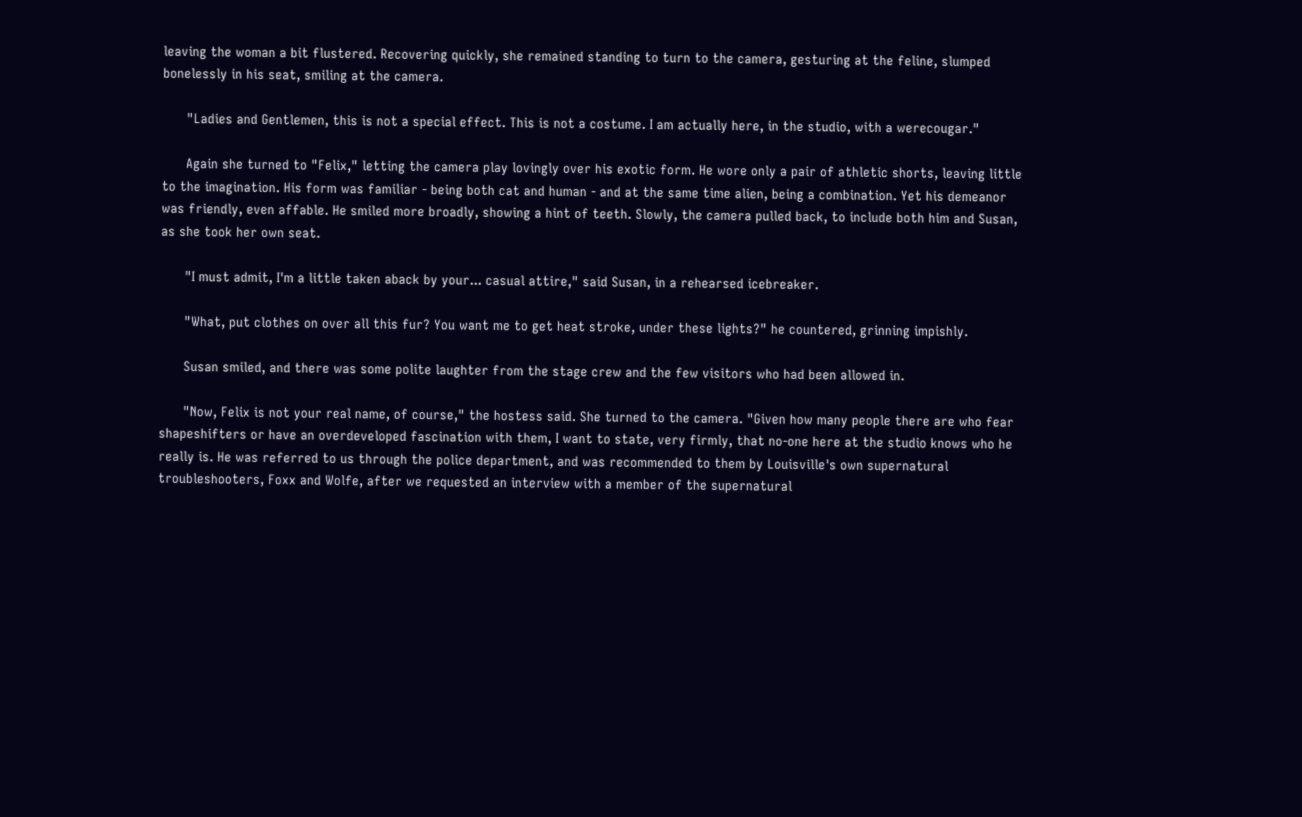leaving the woman a bit flustered. Recovering quickly, she remained standing to turn to the camera, gesturing at the feline, slumped bonelessly in his seat, smiling at the camera.

      "Ladies and Gentlemen, this is not a special effect. This is not a costume. I am actually here, in the studio, with a werecougar."

      Again she turned to "Felix," letting the camera play lovingly over his exotic form. He wore only a pair of athletic shorts, leaving little to the imagination. His form was familiar - being both cat and human - and at the same time alien, being a combination. Yet his demeanor was friendly, even affable. He smiled more broadly, showing a hint of teeth. Slowly, the camera pulled back, to include both him and Susan, as she took her own seat.

      "I must admit, I'm a little taken aback by your... casual attire," said Susan, in a rehearsed icebreaker.

      "What, put clothes on over all this fur? You want me to get heat stroke, under these lights?" he countered, grinning impishly.

      Susan smiled, and there was some polite laughter from the stage crew and the few visitors who had been allowed in.

      "Now, Felix is not your real name, of course," the hostess said. She turned to the camera. "Given how many people there are who fear shapeshifters or have an overdeveloped fascination with them, I want to state, very firmly, that no-one here at the studio knows who he really is. He was referred to us through the police department, and was recommended to them by Louisville's own supernatural troubleshooters, Foxx and Wolfe, after we requested an interview with a member of the supernatural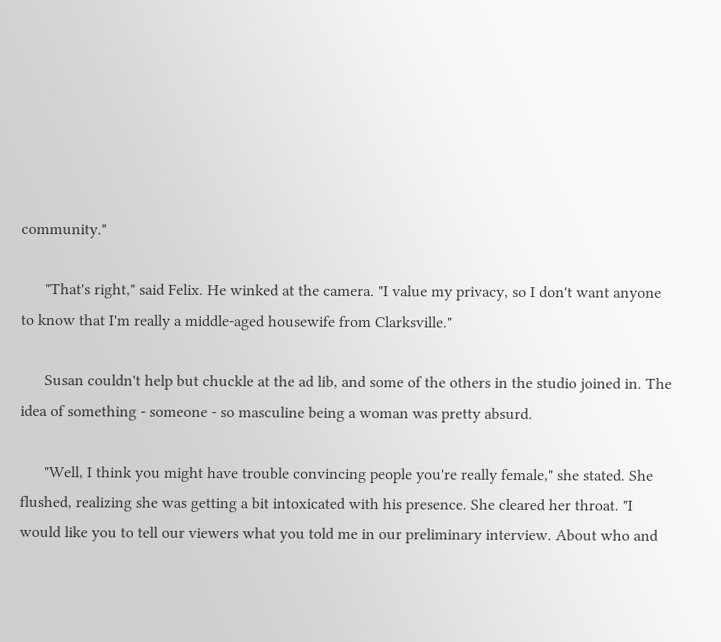community."

      "That's right," said Felix. He winked at the camera. "I value my privacy, so I don't want anyone to know that I'm really a middle-aged housewife from Clarksville."

      Susan couldn't help but chuckle at the ad lib, and some of the others in the studio joined in. The idea of something - someone - so masculine being a woman was pretty absurd.

      "Well, I think you might have trouble convincing people you're really female," she stated. She flushed, realizing she was getting a bit intoxicated with his presence. She cleared her throat. "I would like you to tell our viewers what you told me in our preliminary interview. About who and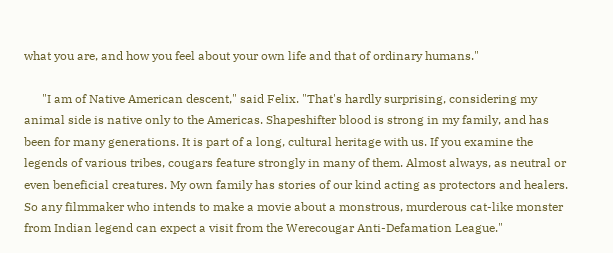what you are, and how you feel about your own life and that of ordinary humans."

      "I am of Native American descent," said Felix. "That's hardly surprising, considering my animal side is native only to the Americas. Shapeshifter blood is strong in my family, and has been for many generations. It is part of a long, cultural heritage with us. If you examine the legends of various tribes, cougars feature strongly in many of them. Almost always, as neutral or even beneficial creatures. My own family has stories of our kind acting as protectors and healers. So any filmmaker who intends to make a movie about a monstrous, murderous cat-like monster from Indian legend can expect a visit from the Werecougar Anti-Defamation League."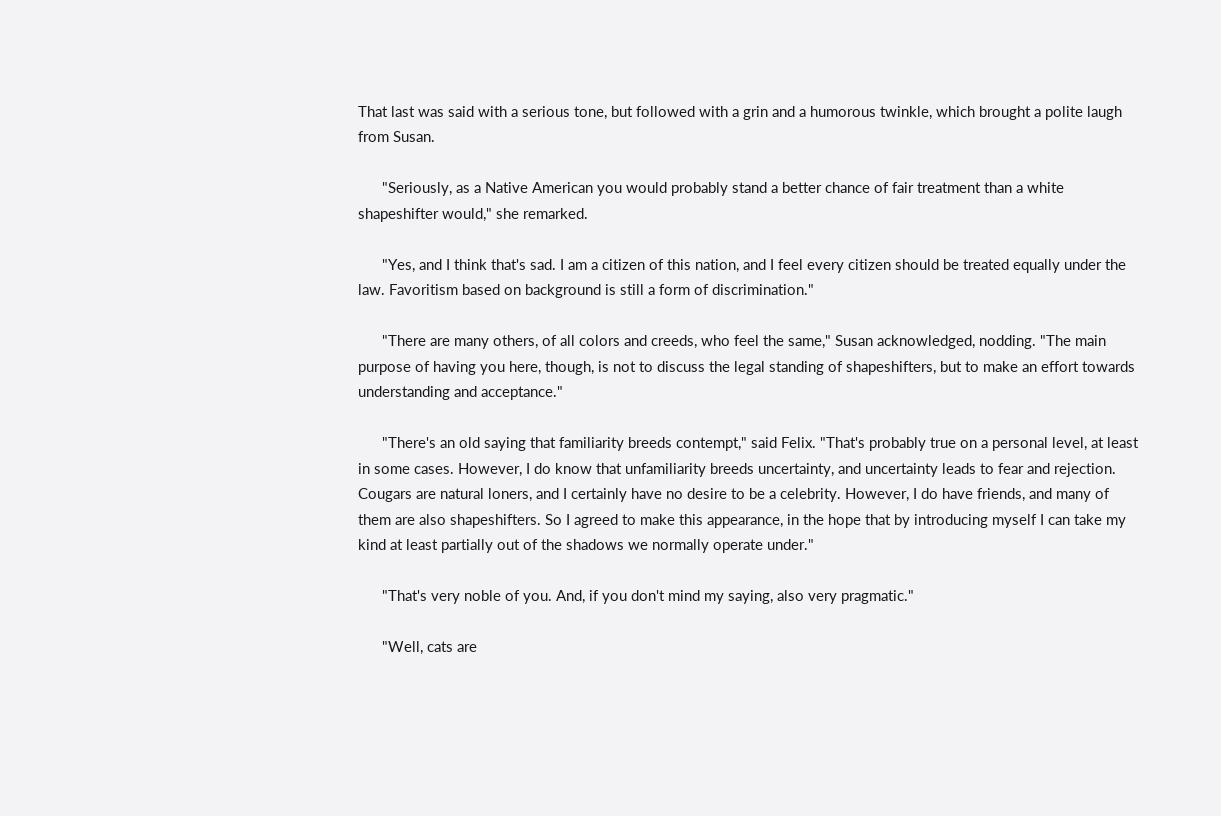That last was said with a serious tone, but followed with a grin and a humorous twinkle, which brought a polite laugh from Susan.

      "Seriously, as a Native American you would probably stand a better chance of fair treatment than a white shapeshifter would," she remarked.

      "Yes, and I think that's sad. I am a citizen of this nation, and I feel every citizen should be treated equally under the law. Favoritism based on background is still a form of discrimination."

      "There are many others, of all colors and creeds, who feel the same," Susan acknowledged, nodding. "The main purpose of having you here, though, is not to discuss the legal standing of shapeshifters, but to make an effort towards understanding and acceptance."

      "There's an old saying that familiarity breeds contempt," said Felix. "That's probably true on a personal level, at least in some cases. However, I do know that unfamiliarity breeds uncertainty, and uncertainty leads to fear and rejection. Cougars are natural loners, and I certainly have no desire to be a celebrity. However, I do have friends, and many of them are also shapeshifters. So I agreed to make this appearance, in the hope that by introducing myself I can take my kind at least partially out of the shadows we normally operate under."

      "That's very noble of you. And, if you don't mind my saying, also very pragmatic."

      "Well, cats are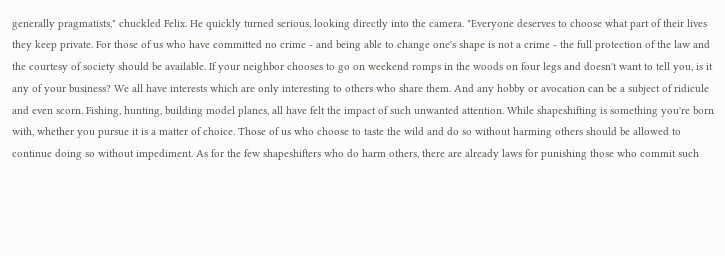generally pragmatists," chuckled Felix. He quickly turned serious, looking directly into the camera. "Everyone deserves to choose what part of their lives they keep private. For those of us who have committed no crime - and being able to change one's shape is not a crime - the full protection of the law and the courtesy of society should be available. If your neighbor chooses to go on weekend romps in the woods on four legs and doesn't want to tell you, is it any of your business? We all have interests which are only interesting to others who share them. And any hobby or avocation can be a subject of ridicule and even scorn. Fishing, hunting, building model planes, all have felt the impact of such unwanted attention. While shapeshifting is something you're born with, whether you pursue it is a matter of choice. Those of us who choose to taste the wild and do so without harming others should be allowed to continue doing so without impediment. As for the few shapeshifters who do harm others, there are already laws for punishing those who commit such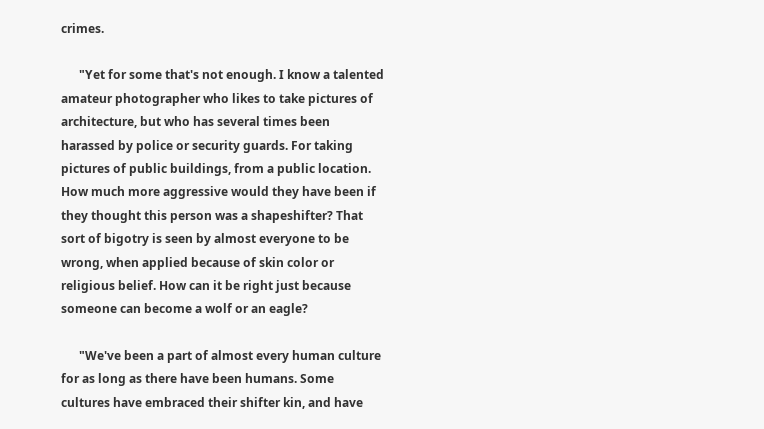crimes.

      "Yet for some that's not enough. I know a talented amateur photographer who likes to take pictures of architecture, but who has several times been harassed by police or security guards. For taking pictures of public buildings, from a public location. How much more aggressive would they have been if they thought this person was a shapeshifter? That sort of bigotry is seen by almost everyone to be wrong, when applied because of skin color or religious belief. How can it be right just because someone can become a wolf or an eagle?

      "We've been a part of almost every human culture for as long as there have been humans. Some cultures have embraced their shifter kin, and have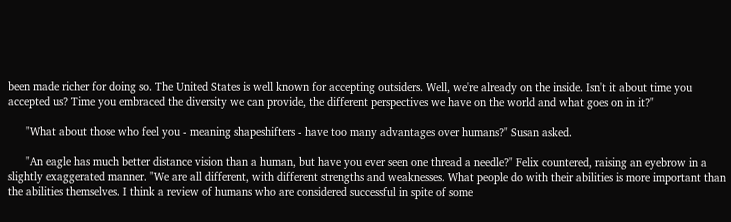been made richer for doing so. The United States is well known for accepting outsiders. Well, we're already on the inside. Isn't it about time you accepted us? Time you embraced the diversity we can provide, the different perspectives we have on the world and what goes on in it?"

      "What about those who feel you - meaning shapeshifters - have too many advantages over humans?" Susan asked.

      "An eagle has much better distance vision than a human, but have you ever seen one thread a needle?" Felix countered, raising an eyebrow in a slightly exaggerated manner. "We are all different, with different strengths and weaknesses. What people do with their abilities is more important than the abilities themselves. I think a review of humans who are considered successful in spite of some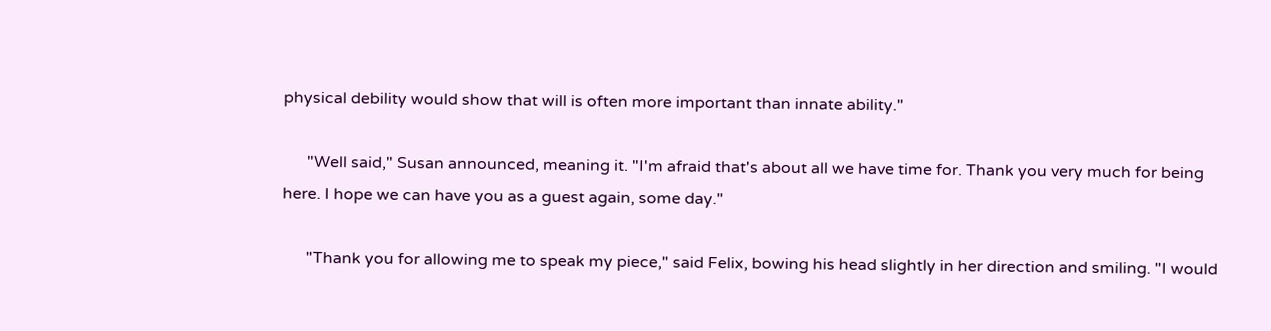physical debility would show that will is often more important than innate ability."

      "Well said," Susan announced, meaning it. "I'm afraid that's about all we have time for. Thank you very much for being here. I hope we can have you as a guest again, some day."

      "Thank you for allowing me to speak my piece," said Felix, bowing his head slightly in her direction and smiling. "I would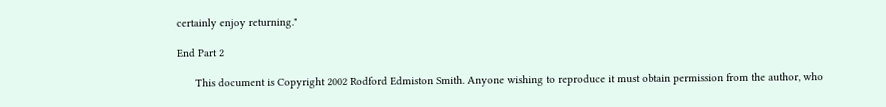certainly enjoy returning."

End Part 2

      This document is Copyright 2002 Rodford Edmiston Smith. Anyone wishing to reproduce it must obtain permission from the author, who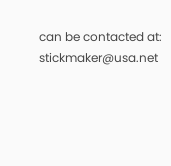can be contacted at: stickmaker@usa.net